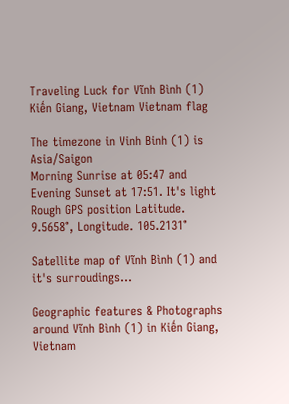Traveling Luck for Vĩnh Bình (1) Kiến Giang, Vietnam Vietnam flag

The timezone in Vinh Binh (1) is Asia/Saigon
Morning Sunrise at 05:47 and Evening Sunset at 17:51. It's light
Rough GPS position Latitude. 9.5658°, Longitude. 105.2131°

Satellite map of Vĩnh Bình (1) and it's surroudings...

Geographic features & Photographs around Vĩnh Bình (1) in Kiến Giang, Vietnam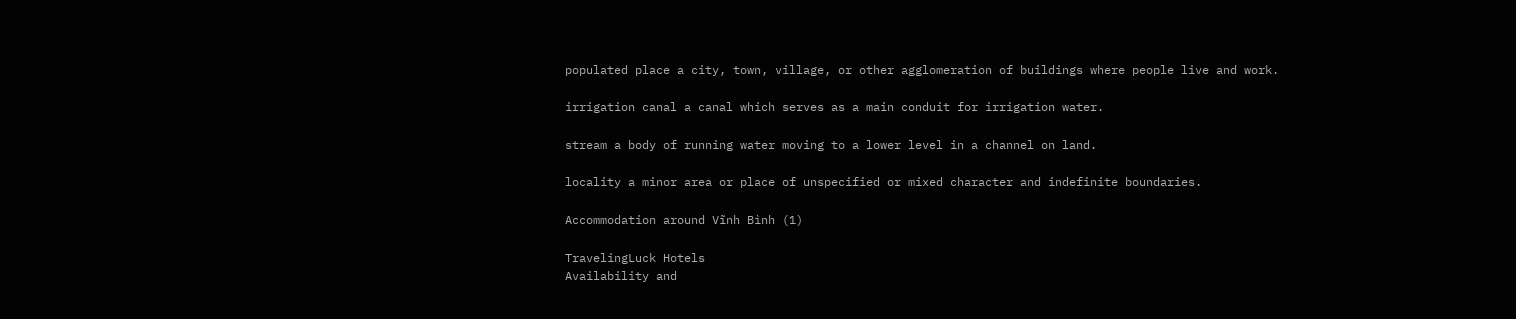populated place a city, town, village, or other agglomeration of buildings where people live and work.

irrigation canal a canal which serves as a main conduit for irrigation water.

stream a body of running water moving to a lower level in a channel on land.

locality a minor area or place of unspecified or mixed character and indefinite boundaries.

Accommodation around Vĩnh Bình (1)

TravelingLuck Hotels
Availability and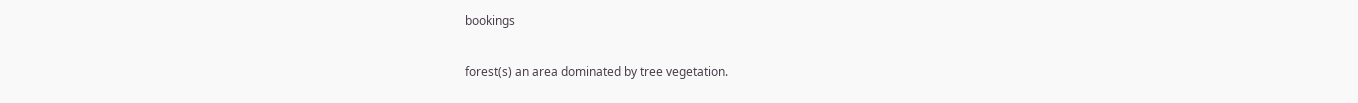bookings

forest(s) an area dominated by tree vegetation.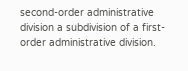second-order administrative division a subdivision of a first-order administrative division.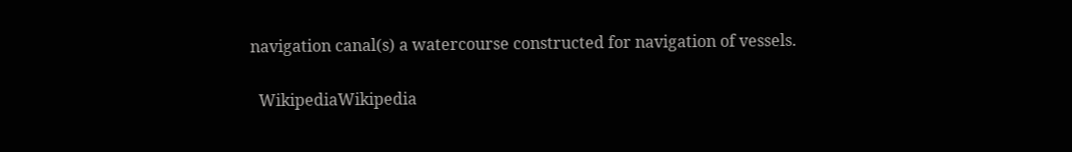navigation canal(s) a watercourse constructed for navigation of vessels.

  WikipediaWikipedia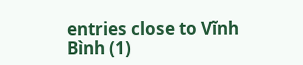entries close to Vĩnh Bình (1)